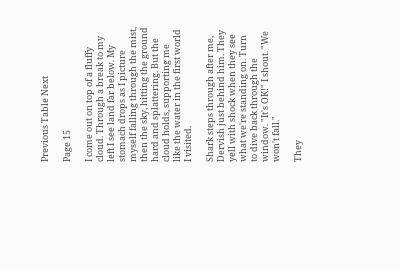Previous Table Next

Page 15

I come out on top of a fluffy cloud. Through a break to my left I see land far below. My stomach drops as I picture myself falling through the mist, then the sky, hitting the ground hard and splattering. But the cloud holds, supporting me like the water in the first world I visited.

Shark steps through after me, Dervish just behind him. They yell with shock when they see what we're standing on. Turn to dive back through the window. "It's OK!" I shout. "We won't fall."

They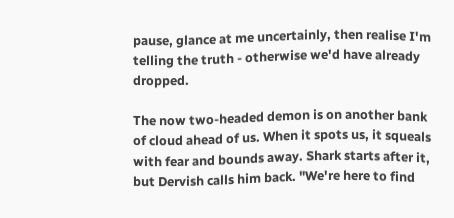pause, glance at me uncertainly, then realise I'm telling the truth - otherwise we'd have already dropped.

The now two-headed demon is on another bank of cloud ahead of us. When it spots us, it squeals with fear and bounds away. Shark starts after it, but Dervish calls him back. "We're here to find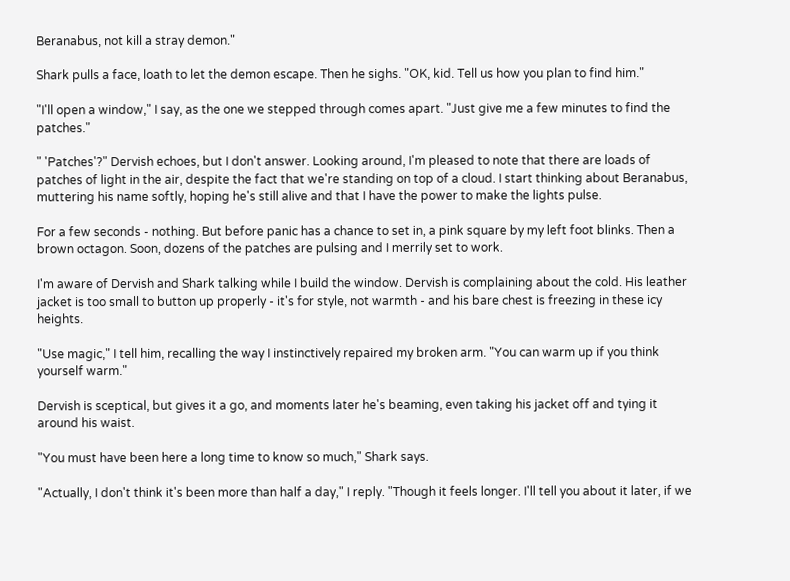Beranabus, not kill a stray demon."

Shark pulls a face, loath to let the demon escape. Then he sighs. "OK, kid. Tell us how you plan to find him."

"I'll open a window," I say, as the one we stepped through comes apart. "Just give me a few minutes to find the patches."

" 'Patches'?" Dervish echoes, but I don't answer. Looking around, I'm pleased to note that there are loads of patches of light in the air, despite the fact that we're standing on top of a cloud. I start thinking about Beranabus, muttering his name softly, hoping he's still alive and that I have the power to make the lights pulse.

For a few seconds - nothing. But before panic has a chance to set in, a pink square by my left foot blinks. Then a brown octagon. Soon, dozens of the patches are pulsing and I merrily set to work.

I'm aware of Dervish and Shark talking while I build the window. Dervish is complaining about the cold. His leather jacket is too small to button up properly - it's for style, not warmth - and his bare chest is freezing in these icy heights.

"Use magic," I tell him, recalling the way I instinctively repaired my broken arm. "You can warm up if you think yourself warm."

Dervish is sceptical, but gives it a go, and moments later he's beaming, even taking his jacket off and tying it around his waist.

"You must have been here a long time to know so much," Shark says.

"Actually, I don't think it's been more than half a day," I reply. "Though it feels longer. I'll tell you about it later, if we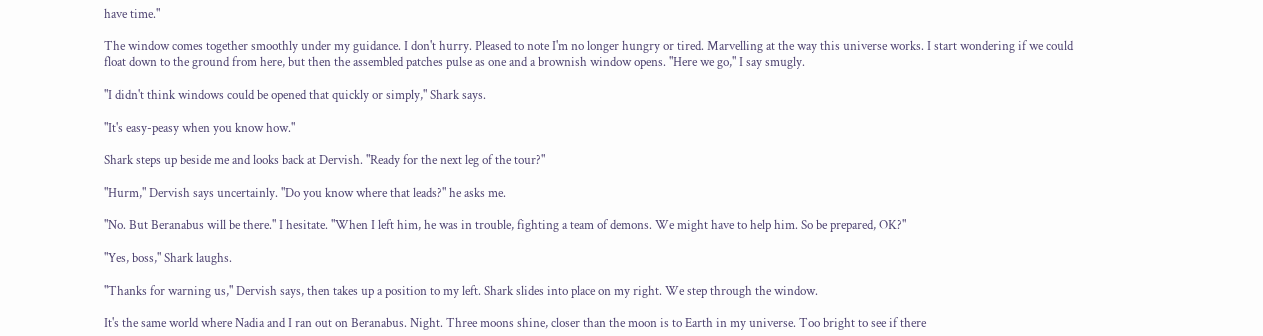have time."

The window comes together smoothly under my guidance. I don't hurry. Pleased to note I'm no longer hungry or tired. Marvelling at the way this universe works. I start wondering if we could float down to the ground from here, but then the assembled patches pulse as one and a brownish window opens. "Here we go," I say smugly.

"I didn't think windows could be opened that quickly or simply," Shark says.

"It's easy-peasy when you know how."

Shark steps up beside me and looks back at Dervish. "Ready for the next leg of the tour?"

"Hurm," Dervish says uncertainly. "Do you know where that leads?" he asks me.

"No. But Beranabus will be there." I hesitate. "When I left him, he was in trouble, fighting a team of demons. We might have to help him. So be prepared, OK?"

"Yes, boss," Shark laughs.

"Thanks for warning us," Dervish says, then takes up a position to my left. Shark slides into place on my right. We step through the window.

It's the same world where Nadia and I ran out on Beranabus. Night. Three moons shine, closer than the moon is to Earth in my universe. Too bright to see if there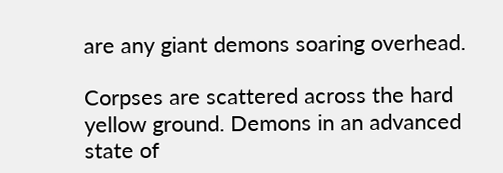are any giant demons soaring overhead.

Corpses are scattered across the hard yellow ground. Demons in an advanced state of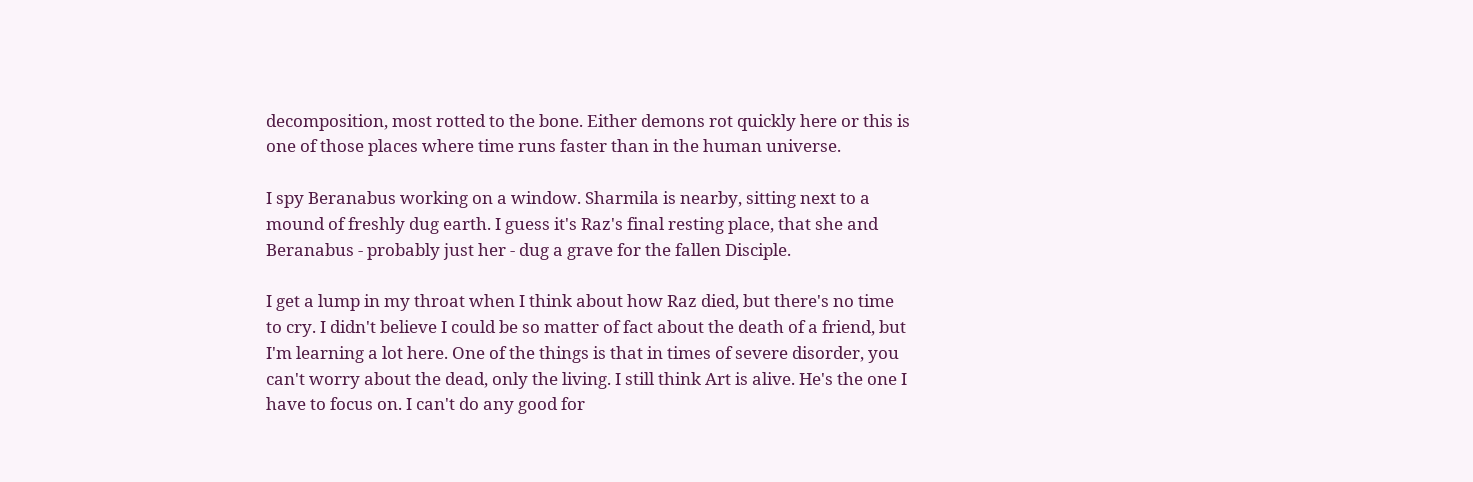decomposition, most rotted to the bone. Either demons rot quickly here or this is one of those places where time runs faster than in the human universe.

I spy Beranabus working on a window. Sharmila is nearby, sitting next to a mound of freshly dug earth. I guess it's Raz's final resting place, that she and Beranabus - probably just her - dug a grave for the fallen Disciple.

I get a lump in my throat when I think about how Raz died, but there's no time to cry. I didn't believe I could be so matter of fact about the death of a friend, but I'm learning a lot here. One of the things is that in times of severe disorder, you can't worry about the dead, only the living. I still think Art is alive. He's the one I have to focus on. I can't do any good for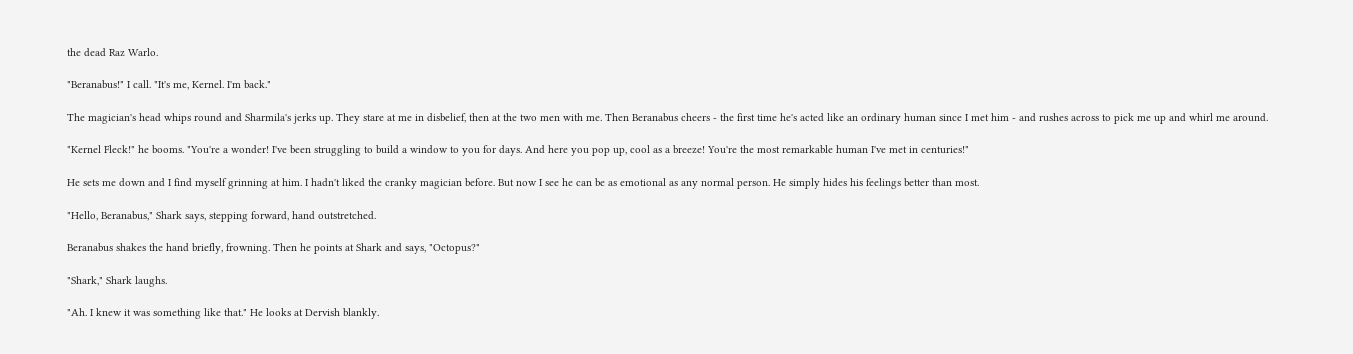the dead Raz Warlo.

"Beranabus!" I call. "It's me, Kernel. I'm back."

The magician's head whips round and Sharmila's jerks up. They stare at me in disbelief, then at the two men with me. Then Beranabus cheers - the first time he's acted like an ordinary human since I met him - and rushes across to pick me up and whirl me around.

"Kernel Fleck!" he booms. "You're a wonder! I've been struggling to build a window to you for days. And here you pop up, cool as a breeze! You're the most remarkable human I've met in centuries!"

He sets me down and I find myself grinning at him. I hadn't liked the cranky magician before. But now I see he can be as emotional as any normal person. He simply hides his feelings better than most.

"Hello, Beranabus," Shark says, stepping forward, hand outstretched.

Beranabus shakes the hand briefly, frowning. Then he points at Shark and says, "Octopus?"

"Shark," Shark laughs.

"Ah. I knew it was something like that." He looks at Dervish blankly.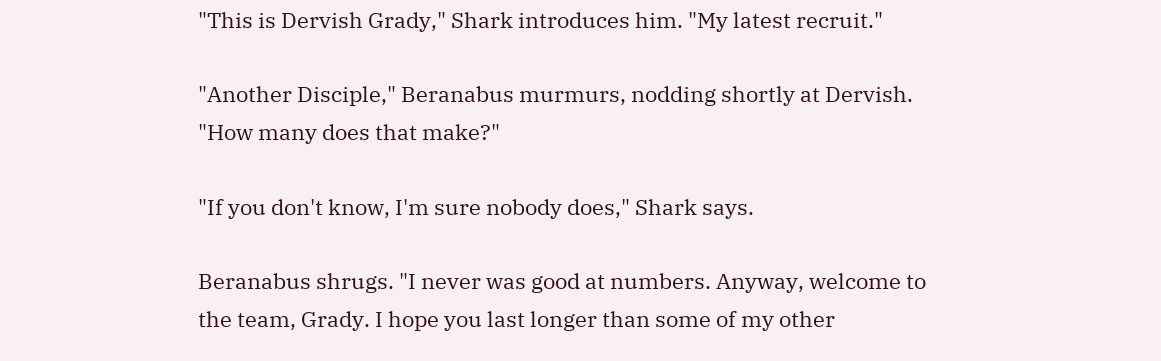"This is Dervish Grady," Shark introduces him. "My latest recruit."

"Another Disciple," Beranabus murmurs, nodding shortly at Dervish. "How many does that make?"

"If you don't know, I'm sure nobody does," Shark says.

Beranabus shrugs. "I never was good at numbers. Anyway, welcome to the team, Grady. I hope you last longer than some of my other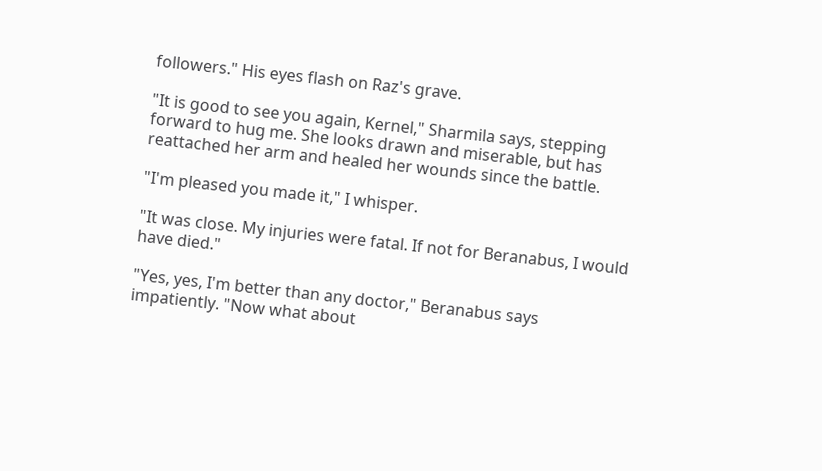followers." His eyes flash on Raz's grave.

"It is good to see you again, Kernel," Sharmila says, stepping forward to hug me. She looks drawn and miserable, but has reattached her arm and healed her wounds since the battle.

"I'm pleased you made it," I whisper.

"It was close. My injuries were fatal. If not for Beranabus, I would have died."

"Yes, yes, I'm better than any doctor," Beranabus says impatiently. "Now what about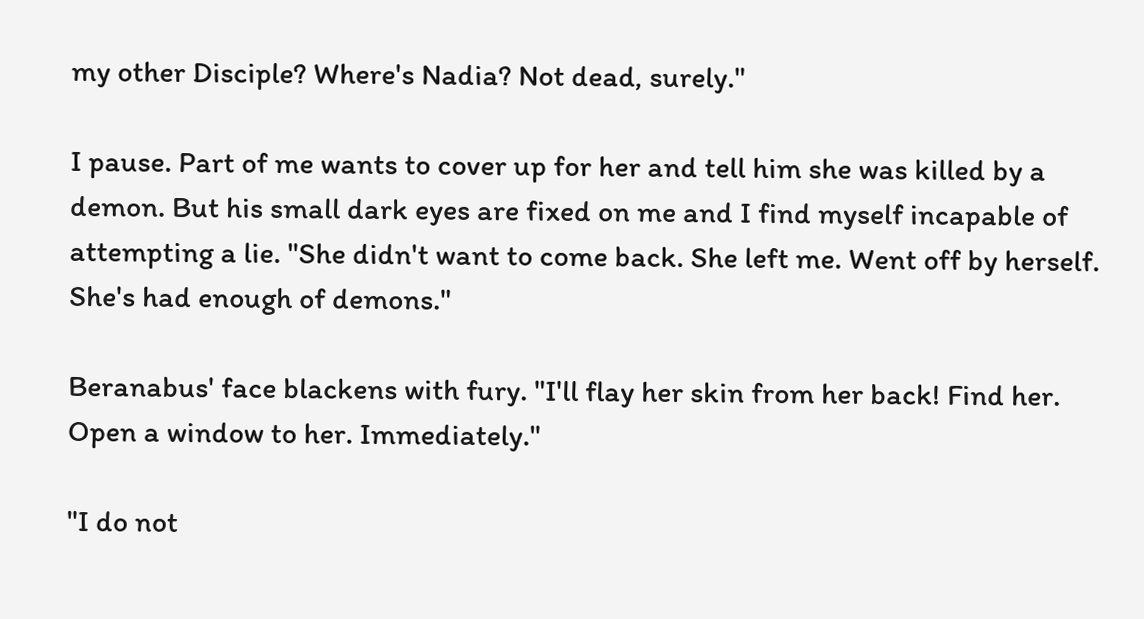my other Disciple? Where's Nadia? Not dead, surely."

I pause. Part of me wants to cover up for her and tell him she was killed by a demon. But his small dark eyes are fixed on me and I find myself incapable of attempting a lie. "She didn't want to come back. She left me. Went off by herself. She's had enough of demons."

Beranabus' face blackens with fury. "I'll flay her skin from her back! Find her. Open a window to her. Immediately."

"I do not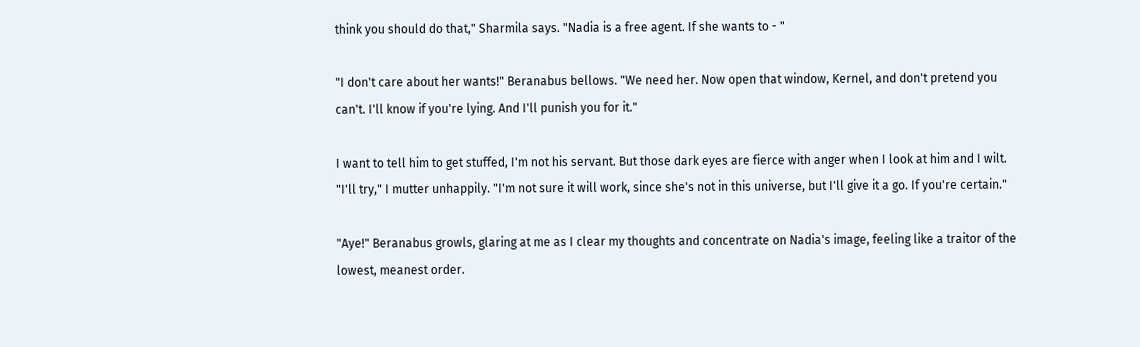think you should do that," Sharmila says. "Nadia is a free agent. If she wants to - "

"I don't care about her wants!" Beranabus bellows. "We need her. Now open that window, Kernel, and don't pretend you can't. I'll know if you're lying. And I'll punish you for it."

I want to tell him to get stuffed, I'm not his servant. But those dark eyes are fierce with anger when I look at him and I wilt. "I'll try," I mutter unhappily. "I'm not sure it will work, since she's not in this universe, but I'll give it a go. If you're certain."

"Aye!" Beranabus growls, glaring at me as I clear my thoughts and concentrate on Nadia's image, feeling like a traitor of the lowest, meanest order.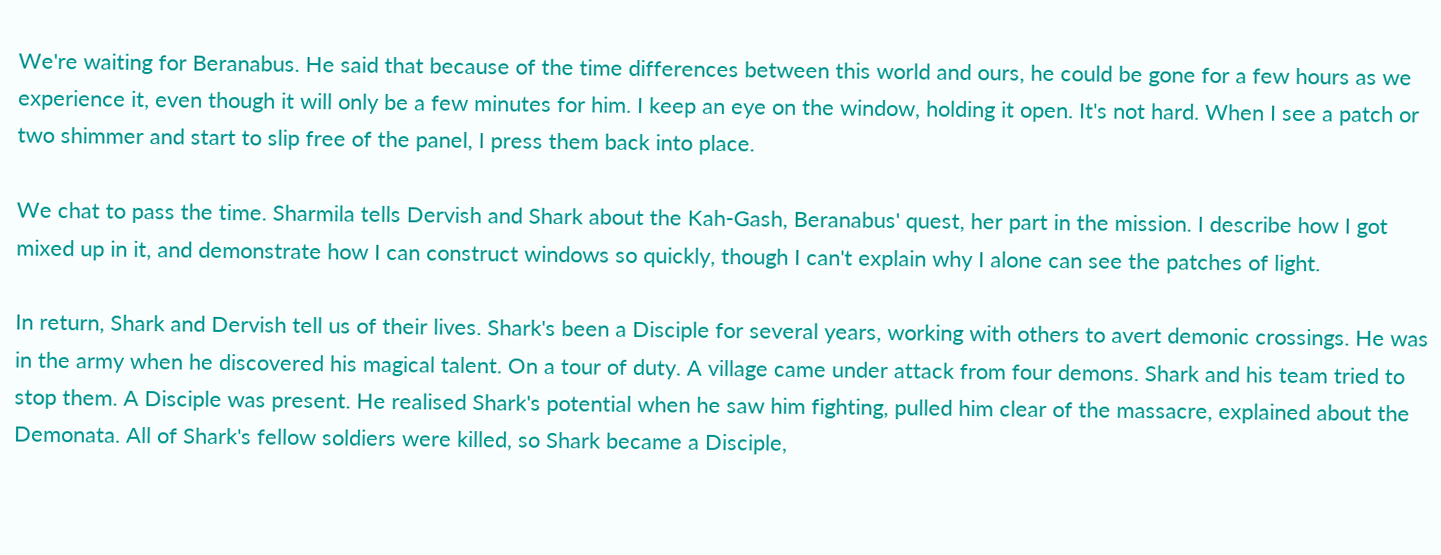We're waiting for Beranabus. He said that because of the time differences between this world and ours, he could be gone for a few hours as we experience it, even though it will only be a few minutes for him. I keep an eye on the window, holding it open. It's not hard. When I see a patch or two shimmer and start to slip free of the panel, I press them back into place.

We chat to pass the time. Sharmila tells Dervish and Shark about the Kah-Gash, Beranabus' quest, her part in the mission. I describe how I got mixed up in it, and demonstrate how I can construct windows so quickly, though I can't explain why I alone can see the patches of light.

In return, Shark and Dervish tell us of their lives. Shark's been a Disciple for several years, working with others to avert demonic crossings. He was in the army when he discovered his magical talent. On a tour of duty. A village came under attack from four demons. Shark and his team tried to stop them. A Disciple was present. He realised Shark's potential when he saw him fighting, pulled him clear of the massacre, explained about the Demonata. All of Shark's fellow soldiers were killed, so Shark became a Disciple,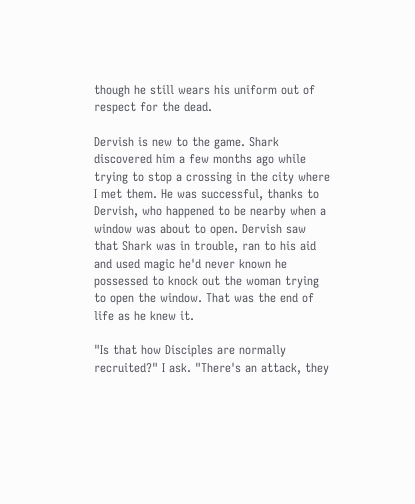though he still wears his uniform out of respect for the dead.

Dervish is new to the game. Shark discovered him a few months ago while trying to stop a crossing in the city where I met them. He was successful, thanks to Dervish, who happened to be nearby when a window was about to open. Dervish saw that Shark was in trouble, ran to his aid and used magic he'd never known he possessed to knock out the woman trying to open the window. That was the end of life as he knew it.

"Is that how Disciples are normally recruited?" I ask. "There's an attack, they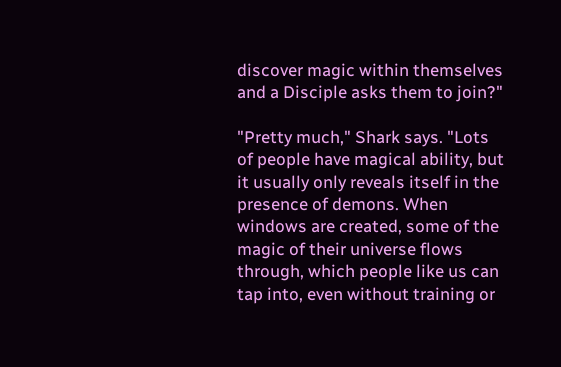discover magic within themselves and a Disciple asks them to join?"

"Pretty much," Shark says. "Lots of people have magical ability, but it usually only reveals itself in the presence of demons. When windows are created, some of the magic of their universe flows through, which people like us can tap into, even without training or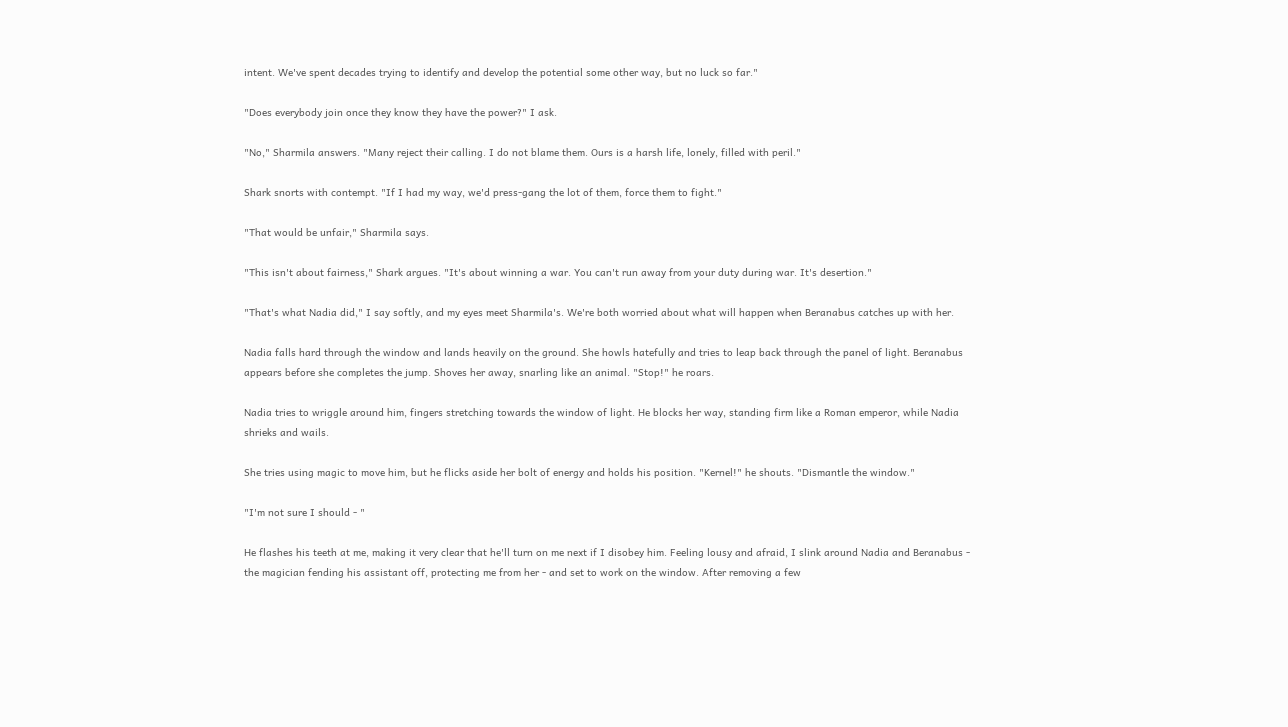intent. We've spent decades trying to identify and develop the potential some other way, but no luck so far."

"Does everybody join once they know they have the power?" I ask.

"No," Sharmila answers. "Many reject their calling. I do not blame them. Ours is a harsh life, lonely, filled with peril."

Shark snorts with contempt. "If I had my way, we'd press-gang the lot of them, force them to fight."

"That would be unfair," Sharmila says.

"This isn't about fairness," Shark argues. "It's about winning a war. You can't run away from your duty during war. It's desertion."

"That's what Nadia did," I say softly, and my eyes meet Sharmila's. We're both worried about what will happen when Beranabus catches up with her.

Nadia falls hard through the window and lands heavily on the ground. She howls hatefully and tries to leap back through the panel of light. Beranabus appears before she completes the jump. Shoves her away, snarling like an animal. "Stop!" he roars.

Nadia tries to wriggle around him, fingers stretching towards the window of light. He blocks her way, standing firm like a Roman emperor, while Nadia shrieks and wails.

She tries using magic to move him, but he flicks aside her bolt of energy and holds his position. "Kernel!" he shouts. "Dismantle the window."

"I'm not sure I should - "

He flashes his teeth at me, making it very clear that he'll turn on me next if I disobey him. Feeling lousy and afraid, I slink around Nadia and Beranabus - the magician fending his assistant off, protecting me from her - and set to work on the window. After removing a few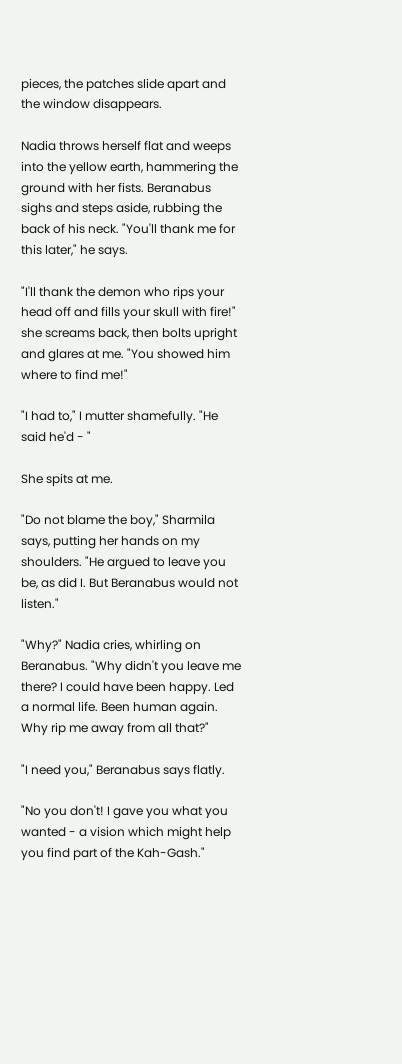pieces, the patches slide apart and the window disappears.

Nadia throws herself flat and weeps into the yellow earth, hammering the ground with her fists. Beranabus sighs and steps aside, rubbing the back of his neck. "You'll thank me for this later," he says.

"I'll thank the demon who rips your head off and fills your skull with fire!" she screams back, then bolts upright and glares at me. "You showed him where to find me!"

"I had to," I mutter shamefully. "He said he'd - "

She spits at me.

"Do not blame the boy," Sharmila says, putting her hands on my shoulders. "He argued to leave you be, as did I. But Beranabus would not listen."

"Why?" Nadia cries, whirling on Beranabus. "Why didn't you leave me there? I could have been happy. Led a normal life. Been human again. Why rip me away from all that?"

"I need you," Beranabus says flatly.

"No you don't! I gave you what you wanted - a vision which might help you find part of the Kah-Gash."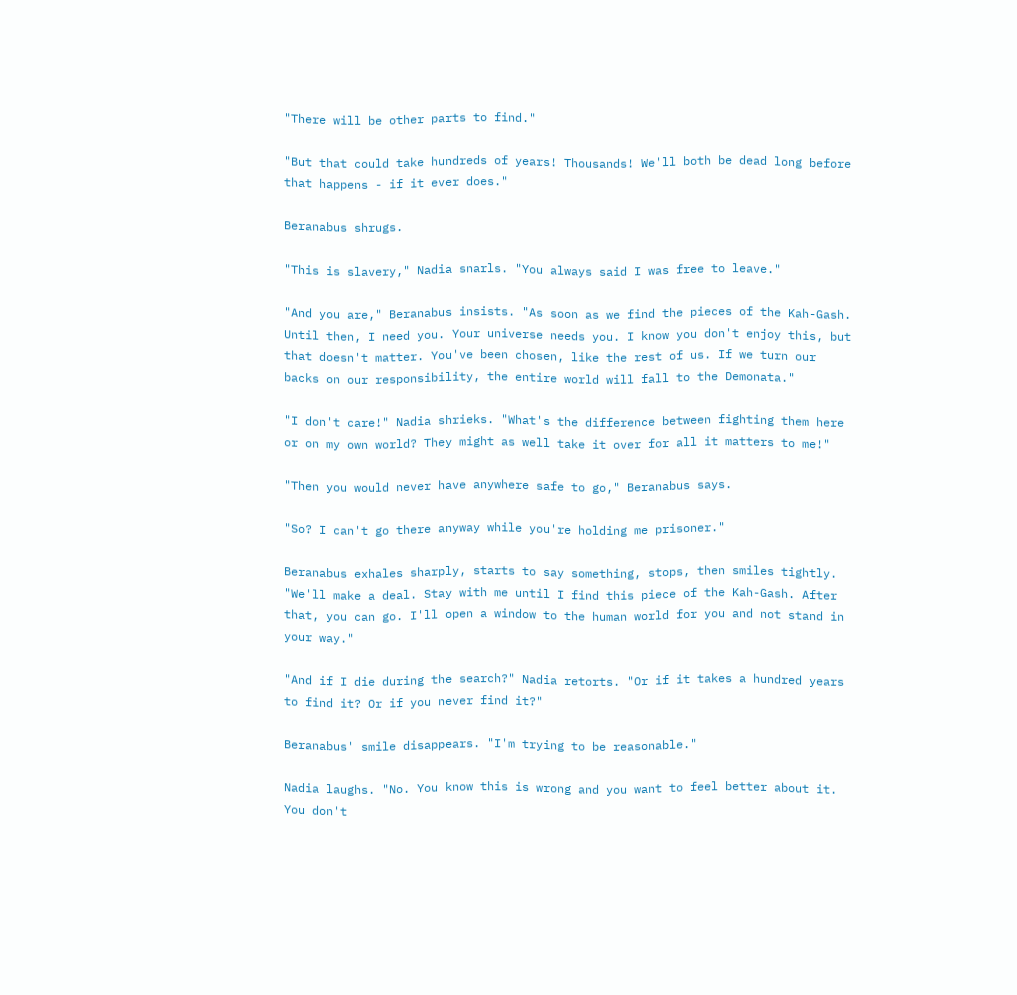"There will be other parts to find."

"But that could take hundreds of years! Thousands! We'll both be dead long before that happens - if it ever does."

Beranabus shrugs.

"This is slavery," Nadia snarls. "You always said I was free to leave."

"And you are," Beranabus insists. "As soon as we find the pieces of the Kah-Gash. Until then, I need you. Your universe needs you. I know you don't enjoy this, but that doesn't matter. You've been chosen, like the rest of us. If we turn our backs on our responsibility, the entire world will fall to the Demonata."

"I don't care!" Nadia shrieks. "What's the difference between fighting them here or on my own world? They might as well take it over for all it matters to me!"

"Then you would never have anywhere safe to go," Beranabus says.

"So? I can't go there anyway while you're holding me prisoner."

Beranabus exhales sharply, starts to say something, stops, then smiles tightly. "We'll make a deal. Stay with me until I find this piece of the Kah-Gash. After that, you can go. I'll open a window to the human world for you and not stand in your way."

"And if I die during the search?" Nadia retorts. "Or if it takes a hundred years to find it? Or if you never find it?"

Beranabus' smile disappears. "I'm trying to be reasonable."

Nadia laughs. "No. You know this is wrong and you want to feel better about it. You don't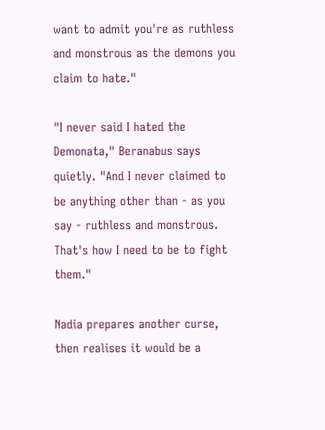want to admit you're as ruthless and monstrous as the demons you claim to hate."

"I never said I hated the Demonata," Beranabus says quietly. "And I never claimed to be anything other than - as you say - ruthless and monstrous. That's how I need to be to fight them."

Nadia prepares another curse, then realises it would be a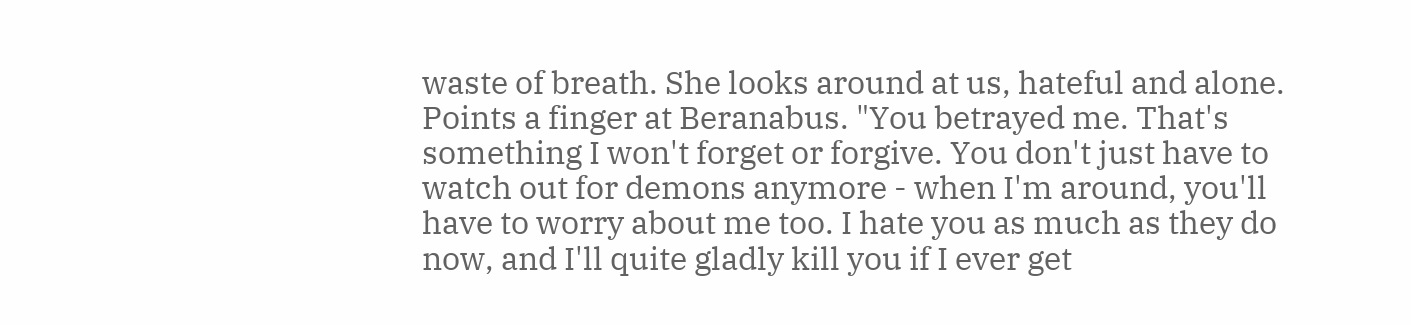waste of breath. She looks around at us, hateful and alone. Points a finger at Beranabus. "You betrayed me. That's something I won't forget or forgive. You don't just have to watch out for demons anymore - when I'm around, you'll have to worry about me too. I hate you as much as they do now, and I'll quite gladly kill you if I ever get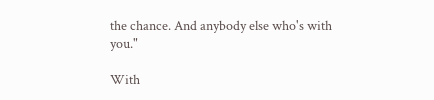the chance. And anybody else who's with you."

With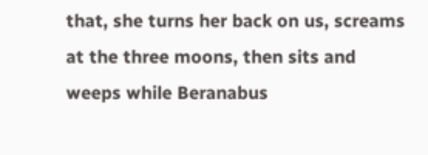that, she turns her back on us, screams at the three moons, then sits and weeps while Beranabus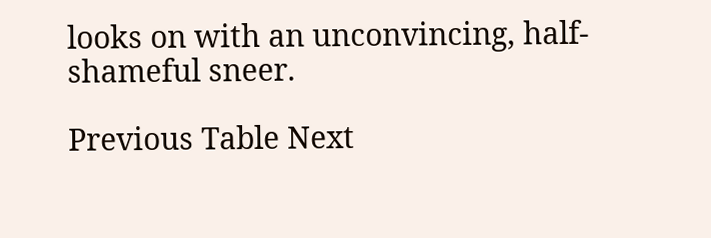looks on with an unconvincing, half-shameful sneer.

Previous Table Next